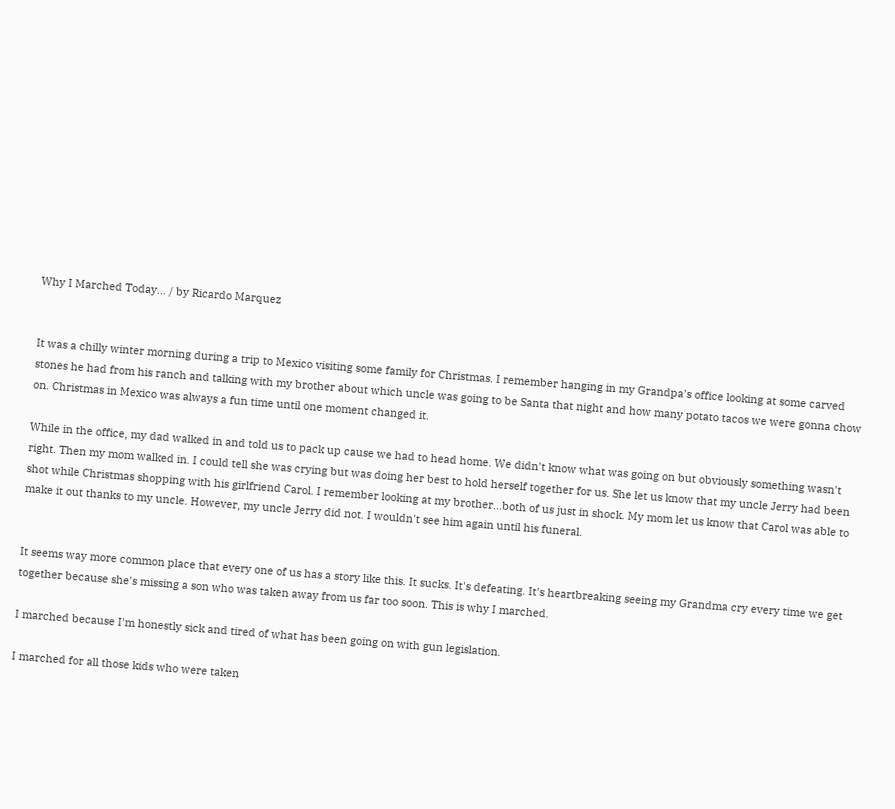Why I Marched Today... / by Ricardo Marquez


It was a chilly winter morning during a trip to Mexico visiting some family for Christmas. I remember hanging in my Grandpa's office looking at some carved stones he had from his ranch and talking with my brother about which uncle was going to be Santa that night and how many potato tacos we were gonna chow on. Christmas in Mexico was always a fun time until one moment changed it.

While in the office, my dad walked in and told us to pack up cause we had to head home. We didn't know what was going on but obviously something wasn't right. Then my mom walked in. I could tell she was crying but was doing her best to hold herself together for us. She let us know that my uncle Jerry had been shot while Christmas shopping with his girlfriend Carol. I remember looking at my brother...both of us just in shock. My mom let us know that Carol was able to make it out thanks to my uncle. However, my uncle Jerry did not. I wouldn't see him again until his funeral.


It seems way more common place that every one of us has a story like this. It sucks. It's defeating. It's heartbreaking seeing my Grandma cry every time we get together because she's missing a son who was taken away from us far too soon. This is why I marched.

I marched because I'm honestly sick and tired of what has been going on with gun legislation.

I marched for all those kids who were taken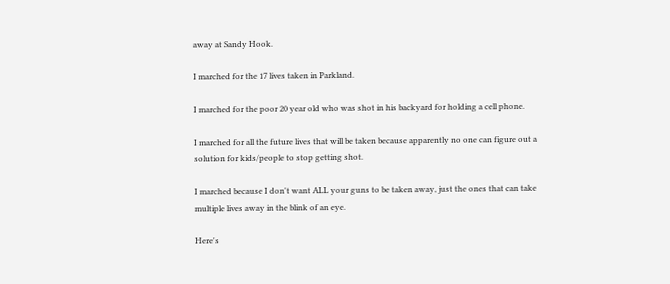away at Sandy Hook.

I marched for the 17 lives taken in Parkland.

I marched for the poor 20 year old who was shot in his backyard for holding a cell phone.

I marched for all the future lives that will be taken because apparently no one can figure out a solution for kids/people to stop getting shot.

I marched because I don't want ALL your guns to be taken away, just the ones that can take multiple lives away in the blink of an eye.

Here's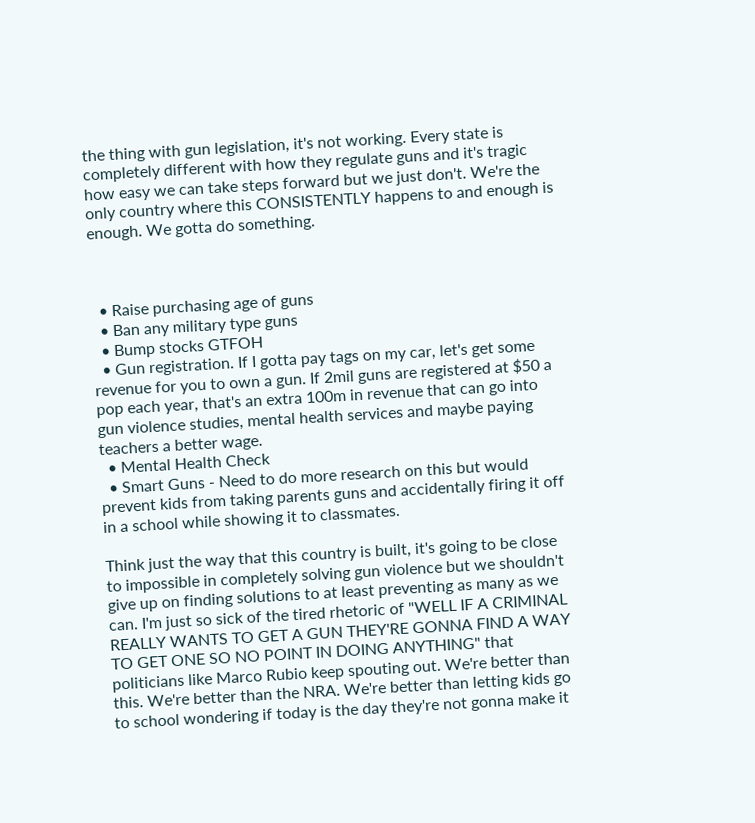the thing with gun legislation, it's not working. Every state is completely different with how they regulate guns and it's tragic how easy we can take steps forward but we just don't. We're the only country where this CONSISTENTLY happens to and enough is enough. We gotta do something.



  • Raise purchasing age of guns
  • Ban any military type guns
  • Bump stocks GTFOH
  • Gun registration. If I gotta pay tags on my car, let's get some revenue for you to own a gun. If 2mil guns are registered at $50 a pop each year, that's an extra 100m in revenue that can go into gun violence studies, mental health services and maybe paying teachers a better wage.
  • Mental Health Check
  • Smart Guns - Need to do more research on this but would prevent kids from taking parents guns and accidentally firing it off in a school while showing it to classmates.

Think just the way that this country is built, it's going to be close to impossible in completely solving gun violence but we shouldn't give up on finding solutions to at least preventing as many as we can. I'm just so sick of the tired rhetoric of "WELL IF A CRIMINAL REALLY WANTS TO GET A GUN THEY'RE GONNA FIND A WAY TO GET ONE SO NO POINT IN DOING ANYTHING" that politicians like Marco Rubio keep spouting out. We're better than this. We're better than the NRA. We're better than letting kids go to school wondering if today is the day they're not gonna make it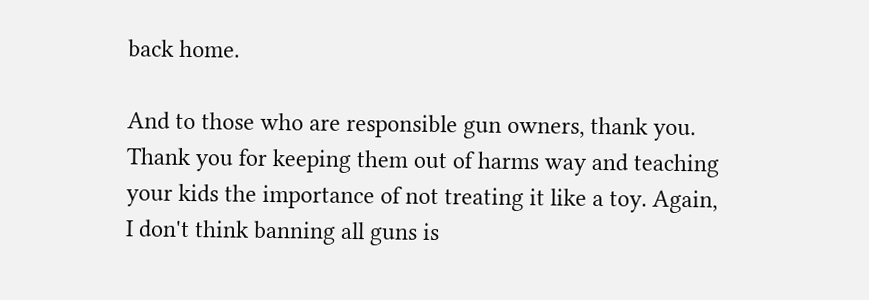back home.

And to those who are responsible gun owners, thank you. Thank you for keeping them out of harms way and teaching your kids the importance of not treating it like a toy. Again, I don't think banning all guns is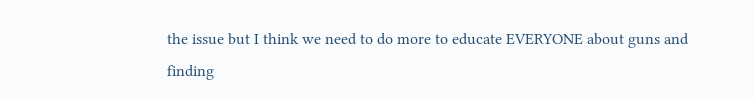the issue but I think we need to do more to educate EVERYONE about guns and finding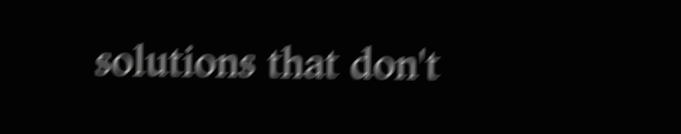solutions that don't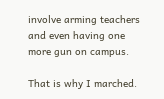involve arming teachers and even having one more gun on campus.

That is why I marched.